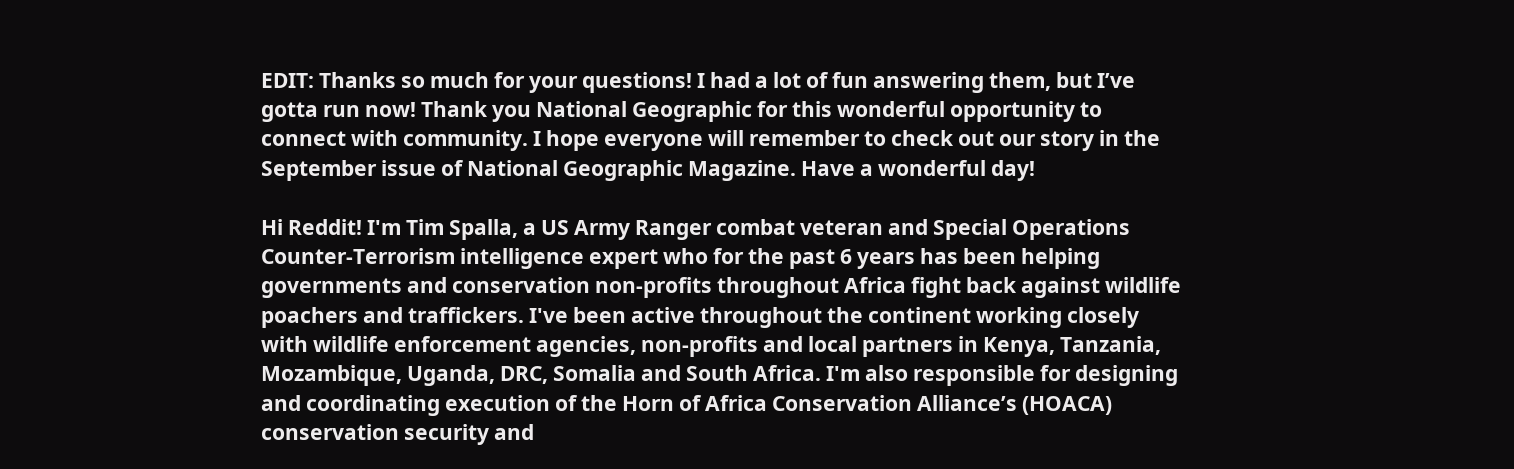EDIT: Thanks so much for your questions! I had a lot of fun answering them, but I’ve gotta run now! Thank you National Geographic for this wonderful opportunity to connect with community. I hope everyone will remember to check out our story in the September issue of National Geographic Magazine. Have a wonderful day!

Hi Reddit! I'm Tim Spalla, a US Army Ranger combat veteran and Special Operations Counter-Terrorism intelligence expert who for the past 6 years has been helping governments and conservation non-profits throughout Africa fight back against wildlife poachers and traffickers. I've been active throughout the continent working closely with wildlife enforcement agencies, non-profits and local partners in Kenya, Tanzania, Mozambique, Uganda, DRC, Somalia and South Africa. I'm also responsible for designing and coordinating execution of the Horn of Africa Conservation Alliance’s (HOACA) conservation security and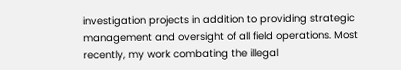investigation projects in addition to providing strategic management and oversight of all field operations. Most recently, my work combating the illegal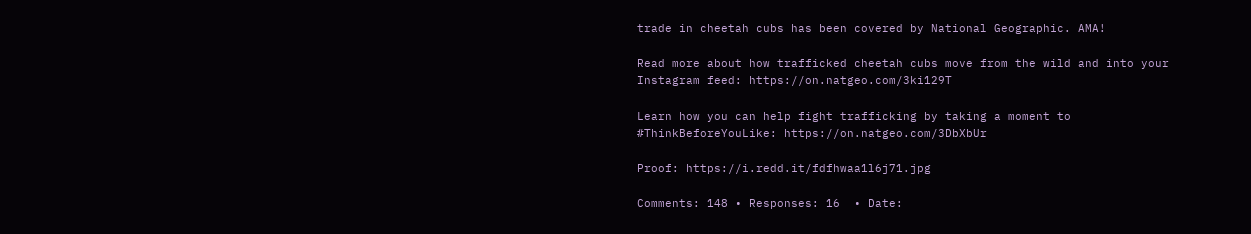trade in cheetah cubs has been covered by National Geographic. AMA!

Read more about how trafficked cheetah cubs move from the wild and into your Instagram feed: https://on.natgeo.com/3ki129T

Learn how you can help fight trafficking by taking a moment to #ThinkBeforeYouLike: https://on.natgeo.com/3DbXbUr

Proof: https://i.redd.it/fdfhwaa1l6j71.jpg

Comments: 148 • Responses: 16  • Date: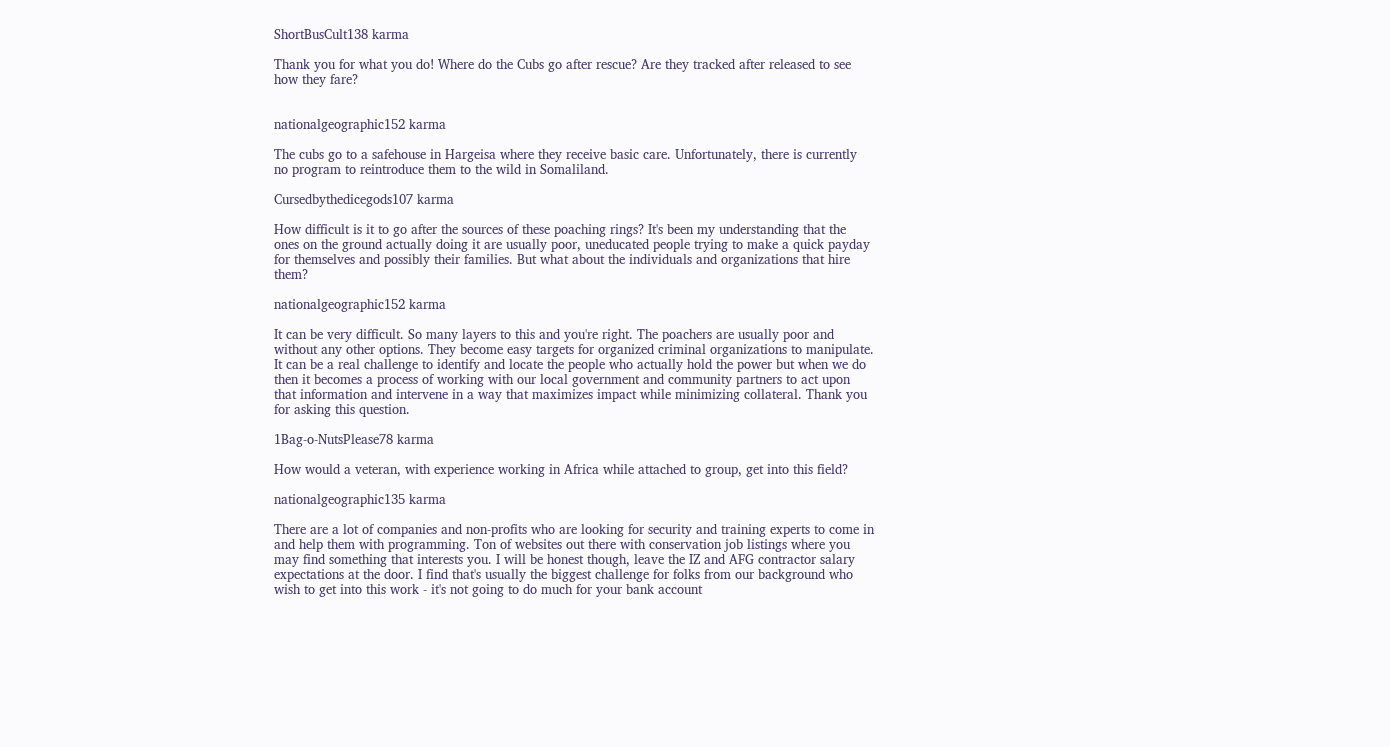ShortBusCult138 karma

Thank you for what you do! Where do the Cubs go after rescue? Are they tracked after released to see how they fare?


nationalgeographic152 karma

The cubs go to a safehouse in Hargeisa where they receive basic care. Unfortunately, there is currently no program to reintroduce them to the wild in Somaliland.

Cursedbythedicegods107 karma

How difficult is it to go after the sources of these poaching rings? It's been my understanding that the ones on the ground actually doing it are usually poor, uneducated people trying to make a quick payday for themselves and possibly their families. But what about the individuals and organizations that hire them?

nationalgeographic152 karma

It can be very difficult. So many layers to this and you're right. The poachers are usually poor and without any other options. They become easy targets for organized criminal organizations to manipulate. It can be a real challenge to identify and locate the people who actually hold the power but when we do then it becomes a process of working with our local government and community partners to act upon that information and intervene in a way that maximizes impact while minimizing collateral. Thank you for asking this question.

1Bag-o-NutsPlease78 karma

How would a veteran, with experience working in Africa while attached to group, get into this field?

nationalgeographic135 karma

There are a lot of companies and non-profits who are looking for security and training experts to come in and help them with programming. Ton of websites out there with conservation job listings where you may find something that interests you. I will be honest though, leave the IZ and AFG contractor salary expectations at the door. I find that's usually the biggest challenge for folks from our background who wish to get into this work - it's not going to do much for your bank account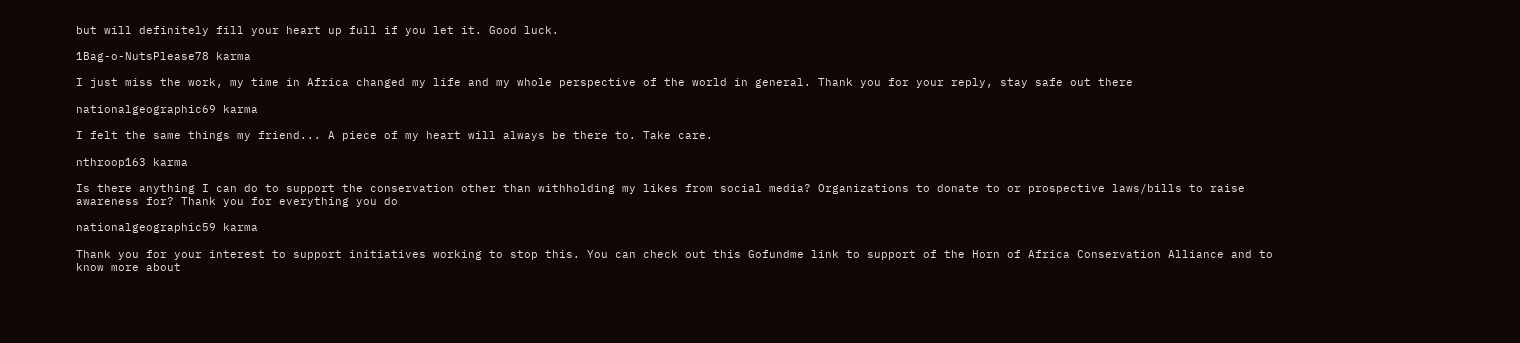but will definitely fill your heart up full if you let it. Good luck.

1Bag-o-NutsPlease78 karma

I just miss the work, my time in Africa changed my life and my whole perspective of the world in general. Thank you for your reply, stay safe out there

nationalgeographic69 karma

I felt the same things my friend... A piece of my heart will always be there to. Take care.

nthroop163 karma

Is there anything I can do to support the conservation other than withholding my likes from social media? Organizations to donate to or prospective laws/bills to raise awareness for? Thank you for everything you do

nationalgeographic59 karma

Thank you for your interest to support initiatives working to stop this. You can check out this Gofundme link to support of the Horn of Africa Conservation Alliance and to know more about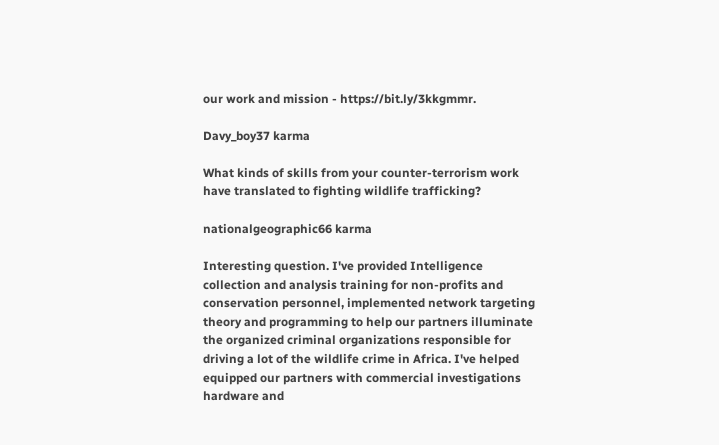our work and mission - https://bit.ly/3kkgmmr.

Davy_boy37 karma

What kinds of skills from your counter-terrorism work have translated to fighting wildlife trafficking?

nationalgeographic66 karma

Interesting question. I've provided Intelligence collection and analysis training for non-profits and conservation personnel, implemented network targeting theory and programming to help our partners illuminate the organized criminal organizations responsible for driving a lot of the wildlife crime in Africa. I've helped equipped our partners with commercial investigations hardware and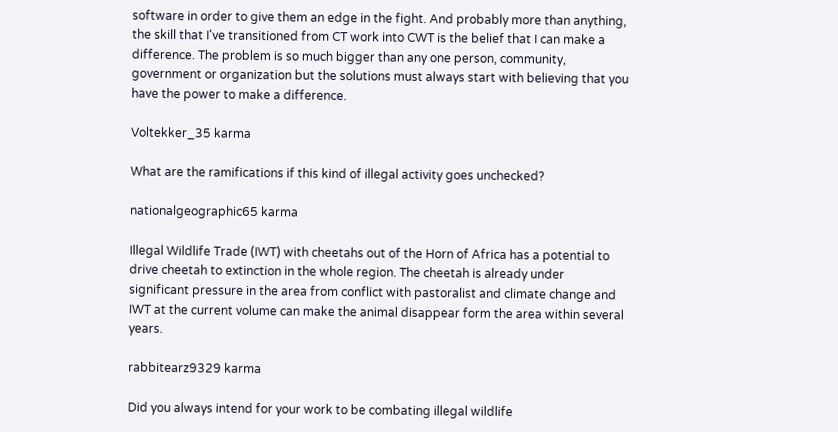software in order to give them an edge in the fight. And probably more than anything, the skill that I've transitioned from CT work into CWT is the belief that I can make a difference. The problem is so much bigger than any one person, community, government or organization but the solutions must always start with believing that you have the power to make a difference.

Voltekker_35 karma

What are the ramifications if this kind of illegal activity goes unchecked?

nationalgeographic65 karma

Illegal Wildlife Trade (IWT) with cheetahs out of the Horn of Africa has a potential to drive cheetah to extinction in the whole region. The cheetah is already under significant pressure in the area from conflict with pastoralist and climate change and IWT at the current volume can make the animal disappear form the area within several years.

rabbitearz9329 karma

Did you always intend for your work to be combating illegal wildlife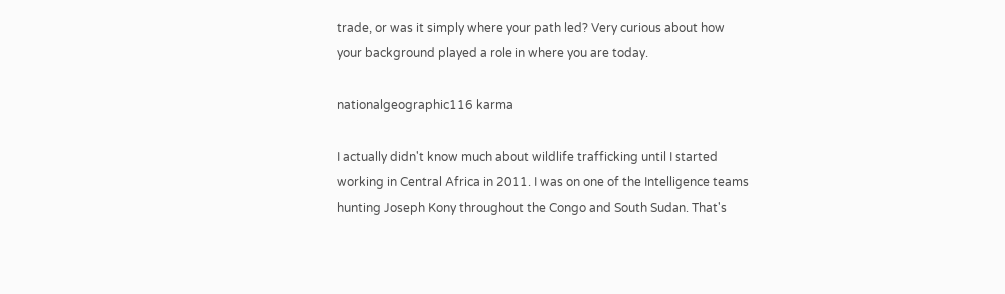trade, or was it simply where your path led? Very curious about how your background played a role in where you are today.

nationalgeographic116 karma

I actually didn't know much about wildlife trafficking until I started working in Central Africa in 2011. I was on one of the Intelligence teams hunting Joseph Kony throughout the Congo and South Sudan. That's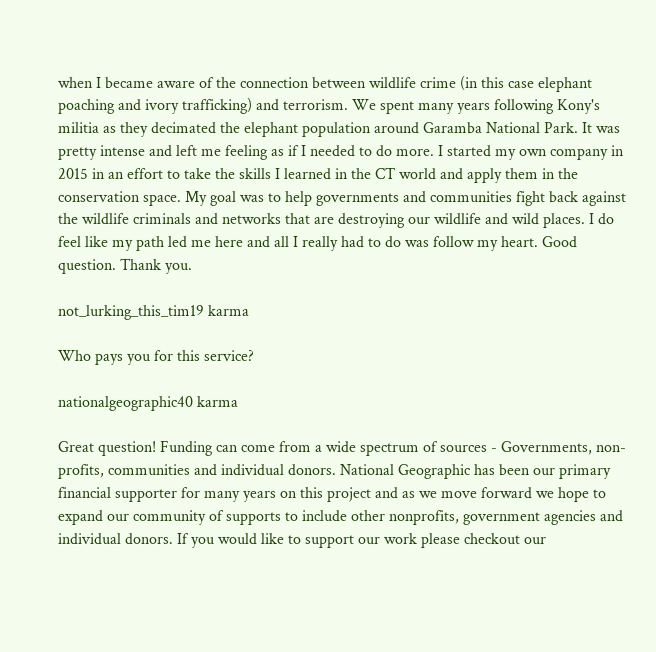when I became aware of the connection between wildlife crime (in this case elephant poaching and ivory trafficking) and terrorism. We spent many years following Kony's militia as they decimated the elephant population around Garamba National Park. It was pretty intense and left me feeling as if I needed to do more. I started my own company in 2015 in an effort to take the skills I learned in the CT world and apply them in the conservation space. My goal was to help governments and communities fight back against the wildlife criminals and networks that are destroying our wildlife and wild places. I do feel like my path led me here and all I really had to do was follow my heart. Good question. Thank you.

not_lurking_this_tim19 karma

Who pays you for this service?

nationalgeographic40 karma

Great question! Funding can come from a wide spectrum of sources - Governments, non-profits, communities and individual donors. National Geographic has been our primary financial supporter for many years on this project and as we move forward we hope to expand our community of supports to include other nonprofits, government agencies and individual donors. If you would like to support our work please checkout our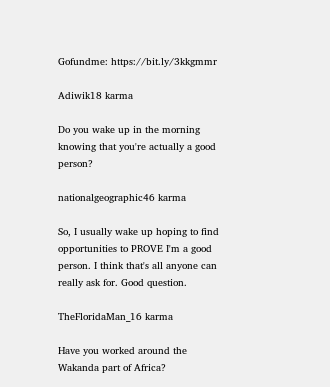Gofundme: https://bit.ly/3kkgmmr

Adiwik18 karma

Do you wake up in the morning knowing that you're actually a good person?

nationalgeographic46 karma

So, I usually wake up hoping to find opportunities to PROVE I'm a good person. I think that's all anyone can really ask for. Good question.

TheFloridaMan_16 karma

Have you worked around the Wakanda part of Africa?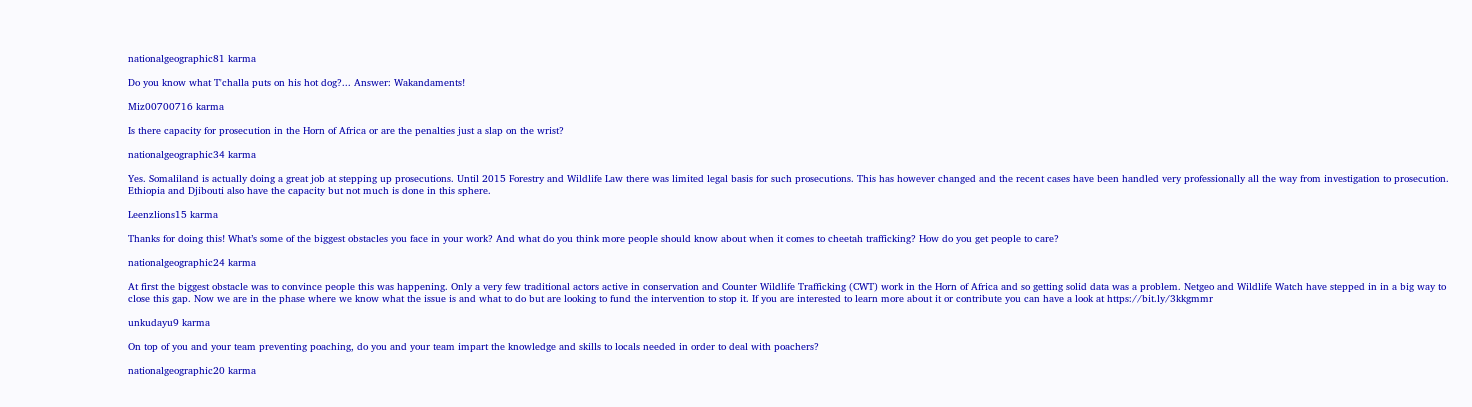nationalgeographic81 karma

Do you know what T'challa puts on his hot dog?... Answer: Wakandaments!

Miz00700716 karma

Is there capacity for prosecution in the Horn of Africa or are the penalties just a slap on the wrist?

nationalgeographic34 karma

Yes. Somaliland is actually doing a great job at stepping up prosecutions. Until 2015 Forestry and Wildlife Law there was limited legal basis for such prosecutions. This has however changed and the recent cases have been handled very professionally all the way from investigation to prosecution. Ethiopia and Djibouti also have the capacity but not much is done in this sphere.

Leenzlions15 karma

Thanks for doing this! What’s some of the biggest obstacles you face in your work? And what do you think more people should know about when it comes to cheetah trafficking? How do you get people to care?

nationalgeographic24 karma

At first the biggest obstacle was to convince people this was happening. Only a very few traditional actors active in conservation and Counter Wildlife Trafficking (CWT) work in the Horn of Africa and so getting solid data was a problem. Netgeo and Wildlife Watch have stepped in in a big way to close this gap. Now we are in the phase where we know what the issue is and what to do but are looking to fund the intervention to stop it. If you are interested to learn more about it or contribute you can have a look at https://bit.ly/3kkgmmr

unkudayu9 karma

On top of you and your team preventing poaching, do you and your team impart the knowledge and skills to locals needed in order to deal with poachers?

nationalgeographic20 karma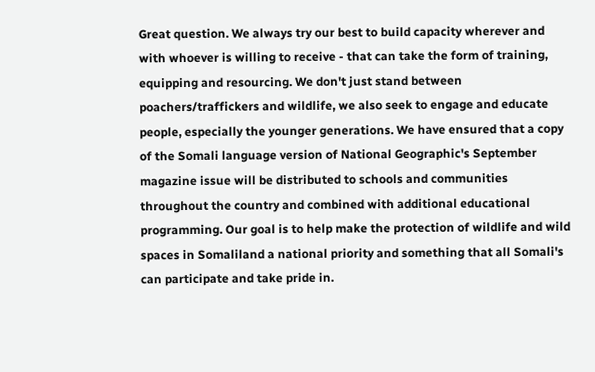Great question. We always try our best to build capacity wherever and with whoever is willing to receive - that can take the form of training, equipping and resourcing. We don't just stand between poachers/traffickers and wildlife, we also seek to engage and educate people, especially the younger generations. We have ensured that a copy of the Somali language version of National Geographic's September magazine issue will be distributed to schools and communities throughout the country and combined with additional educational programming. Our goal is to help make the protection of wildlife and wild spaces in Somaliland a national priority and something that all Somali's can participate and take pride in.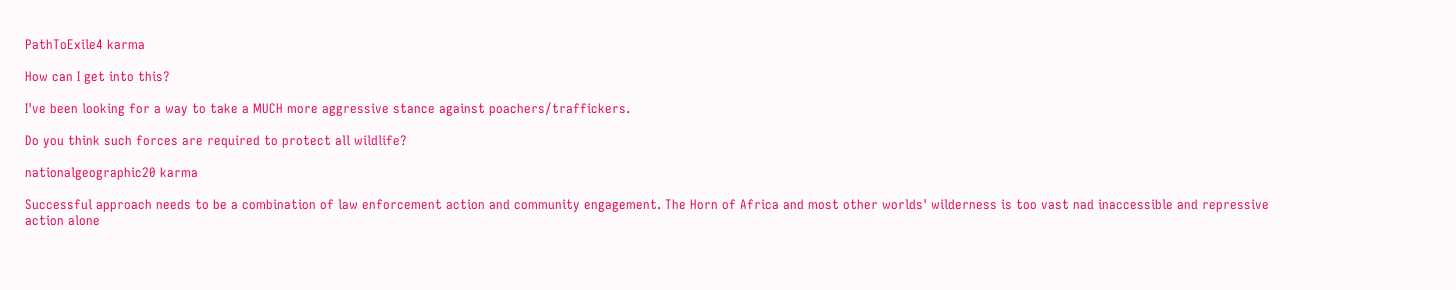PathToExile4 karma

How can I get into this?

I've been looking for a way to take a MUCH more aggressive stance against poachers/traffickers.

Do you think such forces are required to protect all wildlife?

nationalgeographic20 karma

Successful approach needs to be a combination of law enforcement action and community engagement. The Horn of Africa and most other worlds' wilderness is too vast nad inaccessible and repressive action alone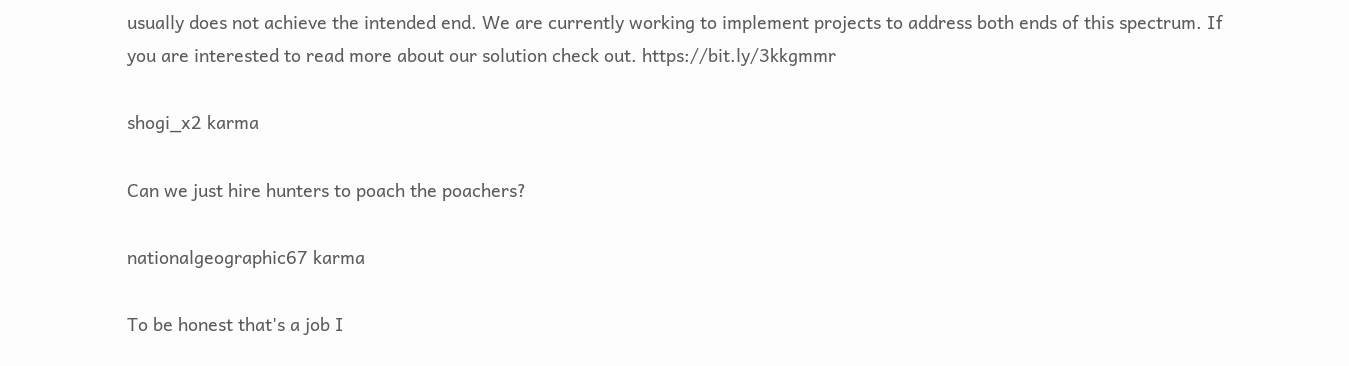usually does not achieve the intended end. We are currently working to implement projects to address both ends of this spectrum. If you are interested to read more about our solution check out. https://bit.ly/3kkgmmr

shogi_x2 karma

Can we just hire hunters to poach the poachers?

nationalgeographic67 karma

To be honest that's a job I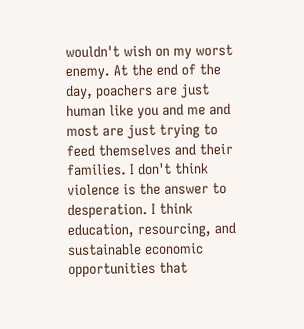wouldn't wish on my worst enemy. At the end of the day, poachers are just human like you and me and most are just trying to feed themselves and their families. I don't think violence is the answer to desperation. I think education, resourcing, and sustainable economic opportunities that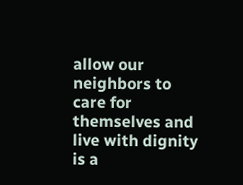allow our neighbors to care for themselves and live with dignity is a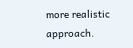more realistic approach.